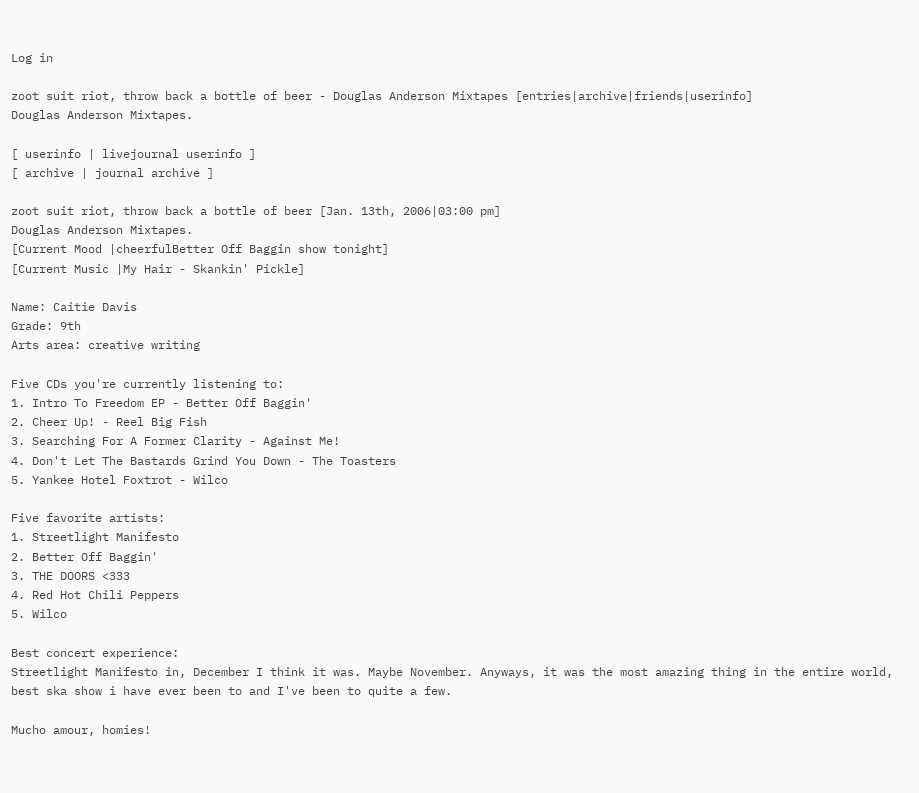Log in

zoot suit riot, throw back a bottle of beer - Douglas Anderson Mixtapes [entries|archive|friends|userinfo]
Douglas Anderson Mixtapes.

[ userinfo | livejournal userinfo ]
[ archive | journal archive ]

zoot suit riot, throw back a bottle of beer [Jan. 13th, 2006|03:00 pm]
Douglas Anderson Mixtapes.
[Current Mood |cheerfulBetter Off Baggin show tonight]
[Current Music |My Hair - Skankin' Pickle]

Name: Caitie Davis
Grade: 9th
Arts area: creative writing

Five CDs you're currently listening to:
1. Intro To Freedom EP - Better Off Baggin'
2. Cheer Up! - Reel Big Fish
3. Searching For A Former Clarity - Against Me!
4. Don't Let The Bastards Grind You Down - The Toasters
5. Yankee Hotel Foxtrot - Wilco

Five favorite artists:
1. Streetlight Manifesto
2. Better Off Baggin'
3. THE DOORS <333
4. Red Hot Chili Peppers
5. Wilco

Best concert experience:
Streetlight Manifesto in, December I think it was. Maybe November. Anyways, it was the most amazing thing in the entire world, best ska show i have ever been to and I've been to quite a few.

Mucho amour, homies!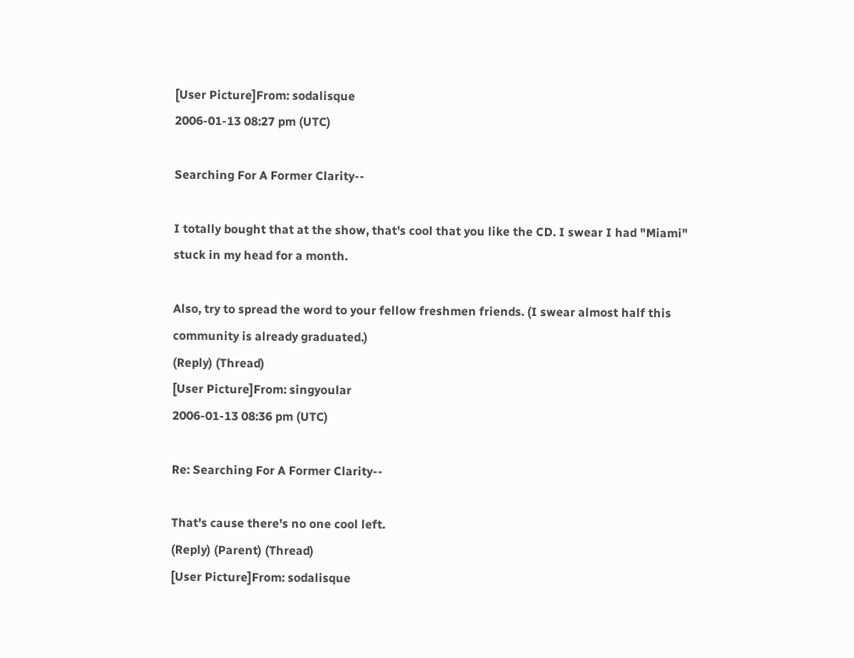[User Picture]From: sodalisque
2006-01-13 08:27 pm (UTC)

Searching For A Former Clarity--

I totally bought that at the show, that's cool that you like the CD. I swear I had "Miami" stuck in my head for a month.

Also, try to spread the word to your fellow freshmen friends. (I swear almost half this community is already graduated.)
(Reply) (Thread)
[User Picture]From: singyoular
2006-01-13 08:36 pm (UTC)

Re: Searching For A Former Clarity--

That's cause there's no one cool left.
(Reply) (Parent) (Thread)
[User Picture]From: sodalisque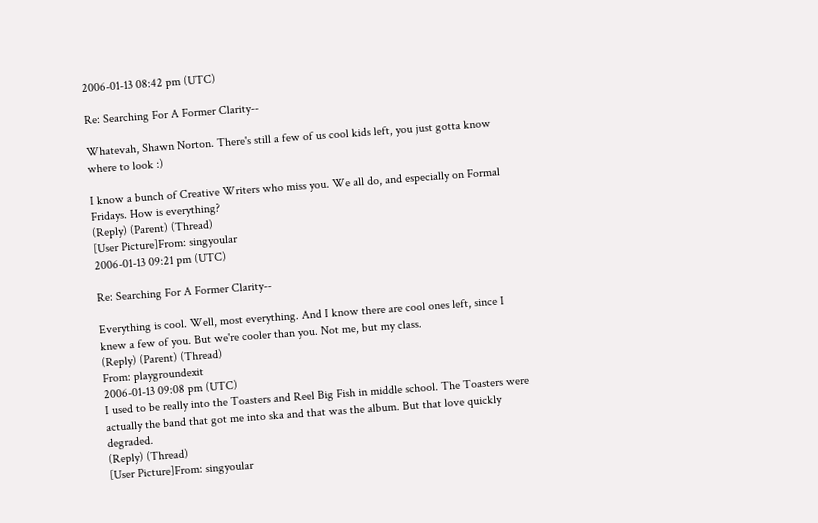2006-01-13 08:42 pm (UTC)

Re: Searching For A Former Clarity--

Whatevah, Shawn Norton. There's still a few of us cool kids left, you just gotta know where to look :)

I know a bunch of Creative Writers who miss you. We all do, and especially on Formal Fridays. How is everything?
(Reply) (Parent) (Thread)
[User Picture]From: singyoular
2006-01-13 09:21 pm (UTC)

Re: Searching For A Former Clarity--

Everything is cool. Well, most everything. And I know there are cool ones left, since I knew a few of you. But we're cooler than you. Not me, but my class.
(Reply) (Parent) (Thread)
From: playgroundexit
2006-01-13 09:08 pm (UTC)
I used to be really into the Toasters and Reel Big Fish in middle school. The Toasters were actually the band that got me into ska and that was the album. But that love quickly degraded.
(Reply) (Thread)
[User Picture]From: singyoular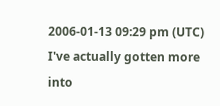2006-01-13 09:29 pm (UTC)
I've actually gotten more into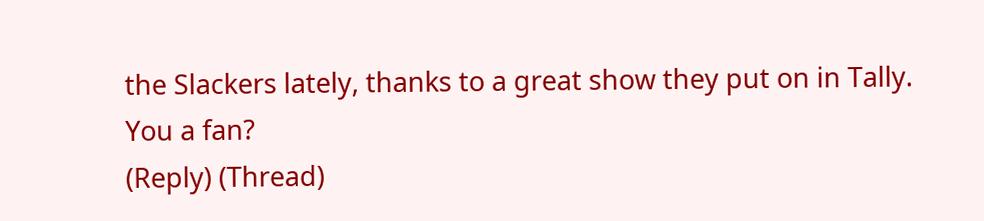the Slackers lately, thanks to a great show they put on in Tally. You a fan?
(Reply) (Thread)